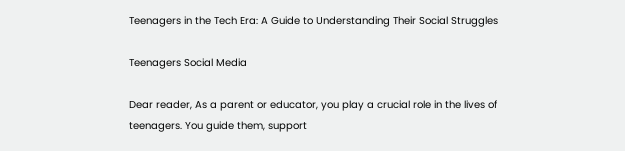Teenagers in the Tech Era: A Guide to Understanding Their Social Struggles

Teenagers Social Media

Dear reader, As a parent or educator, you play a crucial role in the lives of teenagers. You guide them, support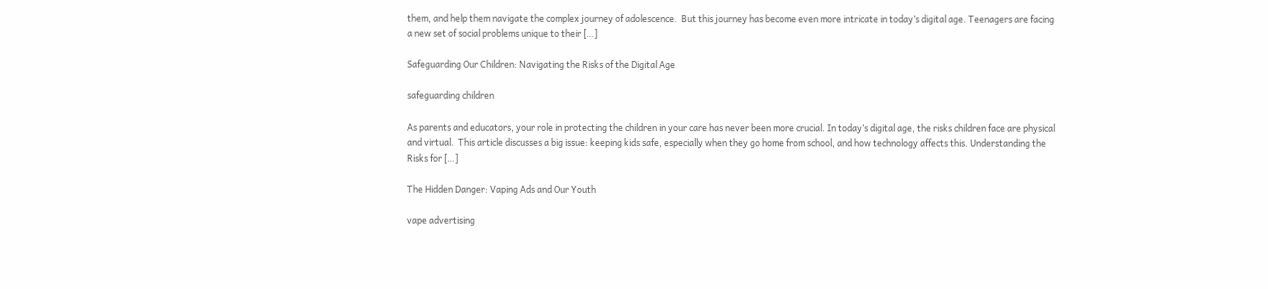them, and help them navigate the complex journey of adolescence.  But this journey has become even more intricate in today’s digital age. Teenagers are facing a new set of social problems unique to their […]

Safeguarding Our Children: Navigating the Risks of the Digital Age

safeguarding children

As parents and educators, your role in protecting the children in your care has never been more crucial. In today’s digital age, the risks children face are physical and virtual.  This article discusses a big issue: keeping kids safe, especially when they go home from school, and how technology affects this. Understanding the Risks for […]

The Hidden Danger: Vaping Ads and Our Youth

vape advertising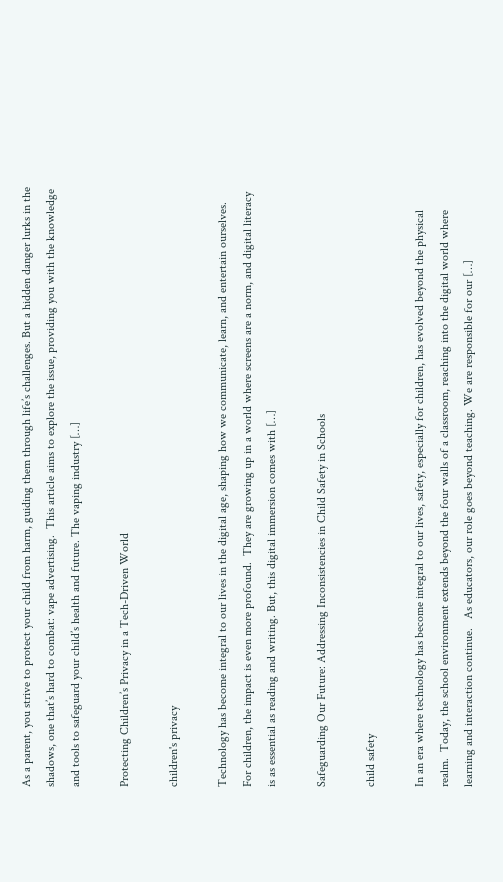As a parent, you strive to protect your child from harm, guiding them through life’s challenges. But a hidden danger lurks in the shadows, one that’s hard to combat: vape advertising.  This article aims to explore the issue, providing you with the knowledge and tools to safeguard your child’s health and future. The vaping industry […]

Protecting Children’s Privacy in a Tech-Driven World

children's privacy

Technology has become integral to our lives in the digital age, shaping how we communicate, learn, and entertain ourselves. For children, the impact is even more profound.  They are growing up in a world where screens are a norm, and digital literacy is as essential as reading and writing. But, this digital immersion comes with […]

Safeguarding Our Future: Addressing Inconsistencies in Child Safety in Schools

child safety

In an era where technology has become integral to our lives, safety, especially for children, has evolved beyond the physical realm.  Today, the school environment extends beyond the four walls of a classroom, reaching into the digital world where learning and interaction continue.   As educators, our role goes beyond teaching. We are responsible for our […]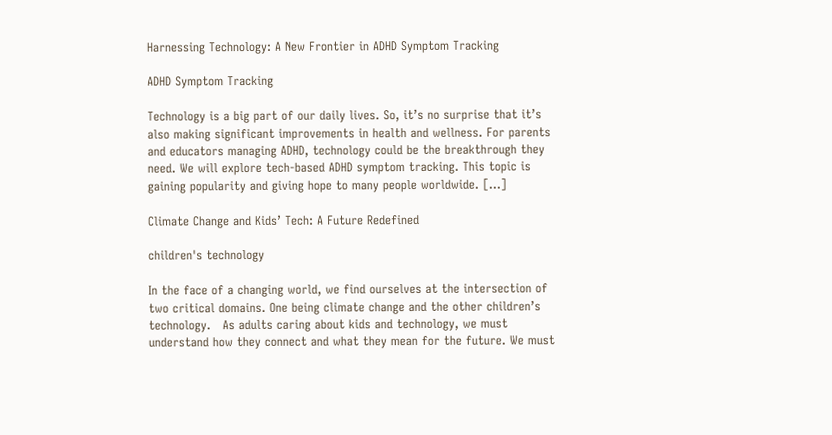Harnessing Technology: A New Frontier in ADHD Symptom Tracking

ADHD Symptom Tracking

Technology is a big part of our daily lives. So, it’s no surprise that it’s also making significant improvements in health and wellness. For parents and educators managing ADHD, technology could be the breakthrough they need. We will explore tech-based ADHD symptom tracking. This topic is gaining popularity and giving hope to many people worldwide. […]

Climate Change and Kids’ Tech: A Future Redefined

children's technology

In the face of a changing world, we find ourselves at the intersection of two critical domains. One being climate change and the other children’s technology.   As adults caring about kids and technology, we must understand how they connect and what they mean for the future. We must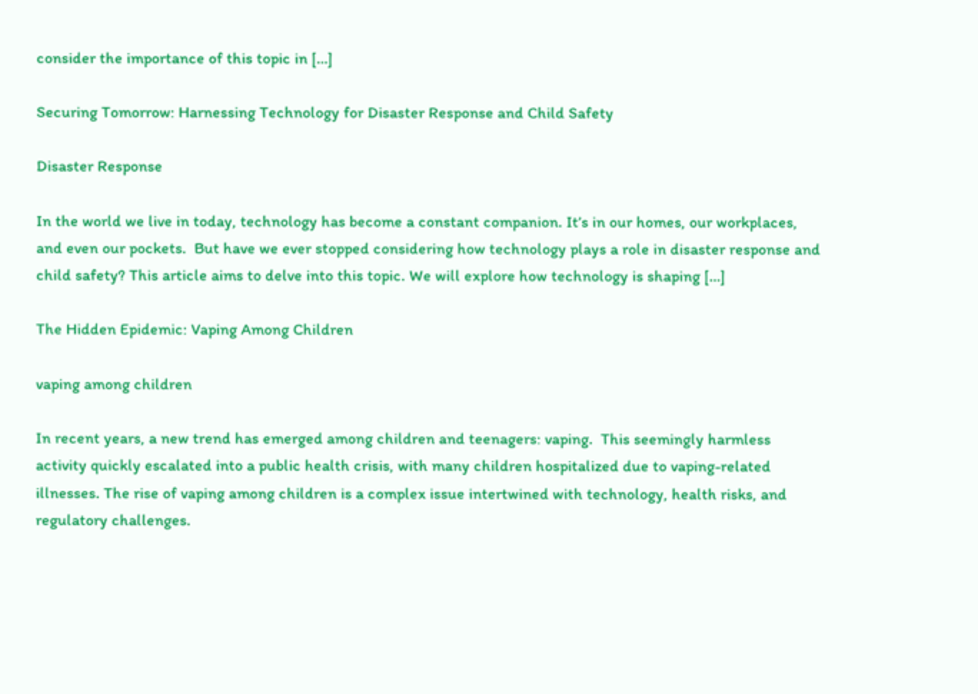consider the importance of this topic in […]

Securing Tomorrow: Harnessing Technology for Disaster Response and Child Safety

Disaster Response

In the world we live in today, technology has become a constant companion. It’s in our homes, our workplaces, and even our pockets.  But have we ever stopped considering how technology plays a role in disaster response and child safety? This article aims to delve into this topic. We will explore how technology is shaping […]

The Hidden Epidemic: Vaping Among Children

vaping among children

In recent years, a new trend has emerged among children and teenagers: vaping.  This seemingly harmless activity quickly escalated into a public health crisis, with many children hospitalized due to vaping-related illnesses. The rise of vaping among children is a complex issue intertwined with technology, health risks, and regulatory challenges.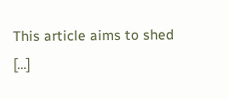This article aims to shed […]